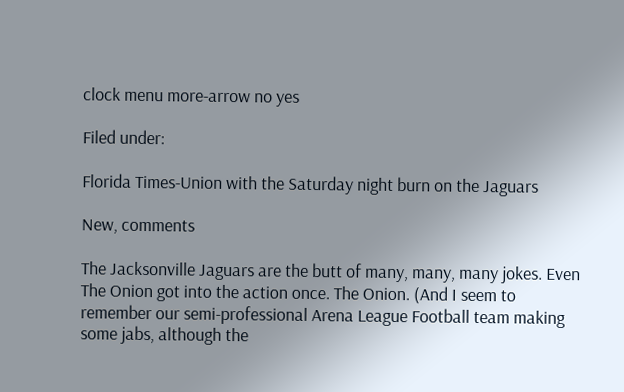clock menu more-arrow no yes

Filed under:

Florida Times-Union with the Saturday night burn on the Jaguars

New, comments

The Jacksonville Jaguars are the butt of many, many, many jokes. Even The Onion got into the action once. The Onion. (And I seem to remember our semi-professional Arena League Football team making some jabs, although the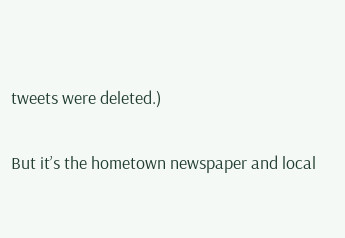tweets were deleted.)

But it’s the hometown newspaper and local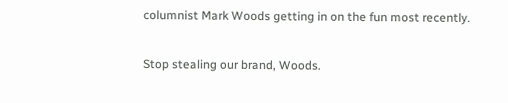columnist Mark Woods getting in on the fun most recently.

Stop stealing our brand, Woods.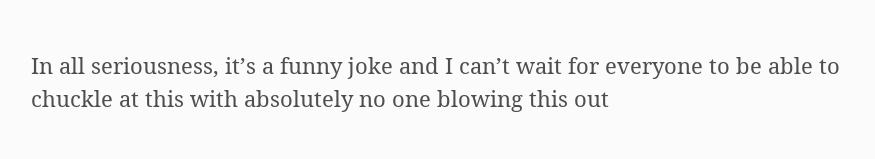In all seriousness, it’s a funny joke and I can’t wait for everyone to be able to chuckle at this with absolutely no one blowing this out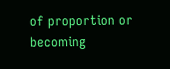of proportion or becoming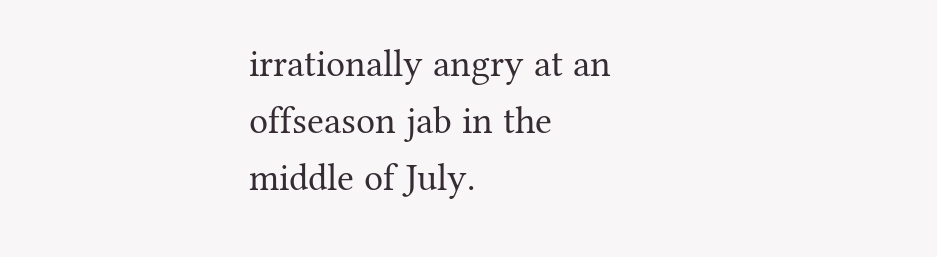irrationally angry at an offseason jab in the middle of July.